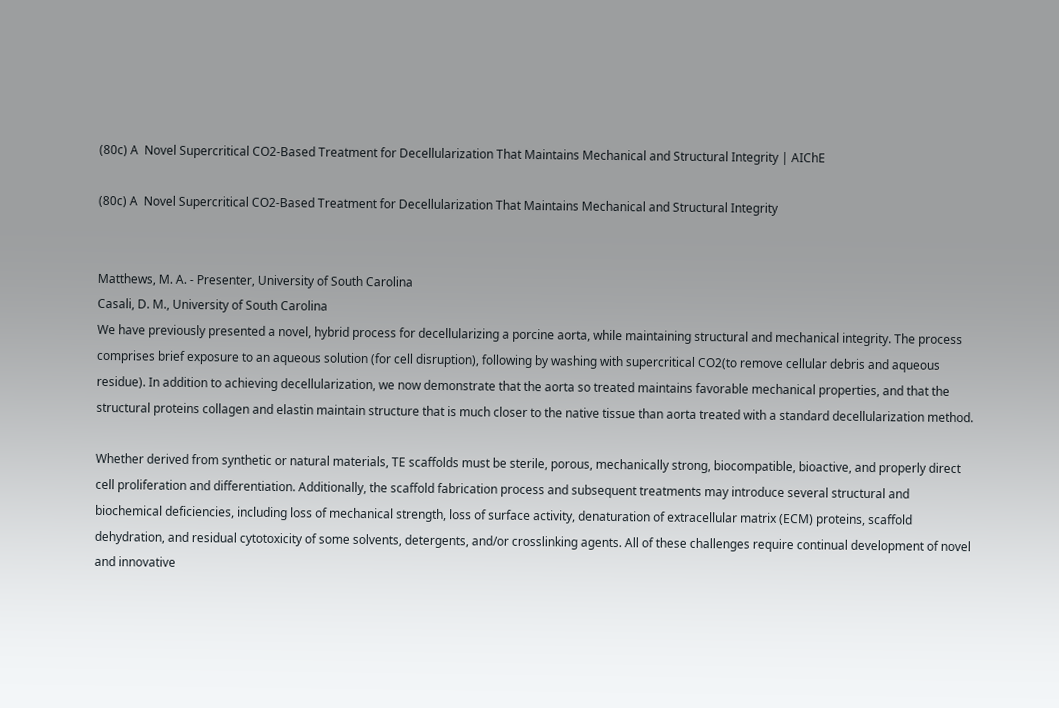(80c) A  Novel Supercritical CO2-Based Treatment for Decellularization That Maintains Mechanical and Structural Integrity | AIChE

(80c) A  Novel Supercritical CO2-Based Treatment for Decellularization That Maintains Mechanical and Structural Integrity


Matthews, M. A. - Presenter, University of South Carolina
Casali, D. M., University of South Carolina
We have previously presented a novel, hybrid process for decellularizing a porcine aorta, while maintaining structural and mechanical integrity. The process comprises brief exposure to an aqueous solution (for cell disruption), following by washing with supercritical CO2(to remove cellular debris and aqueous residue). In addition to achieving decellularization, we now demonstrate that the aorta so treated maintains favorable mechanical properties, and that the structural proteins collagen and elastin maintain structure that is much closer to the native tissue than aorta treated with a standard decellularization method.

Whether derived from synthetic or natural materials, TE scaffolds must be sterile, porous, mechanically strong, biocompatible, bioactive, and properly direct cell proliferation and differentiation. Additionally, the scaffold fabrication process and subsequent treatments may introduce several structural and biochemical deficiencies, including loss of mechanical strength, loss of surface activity, denaturation of extracellular matrix (ECM) proteins, scaffold dehydration, and residual cytotoxicity of some solvents, detergents, and/or crosslinking agents. All of these challenges require continual development of novel and innovative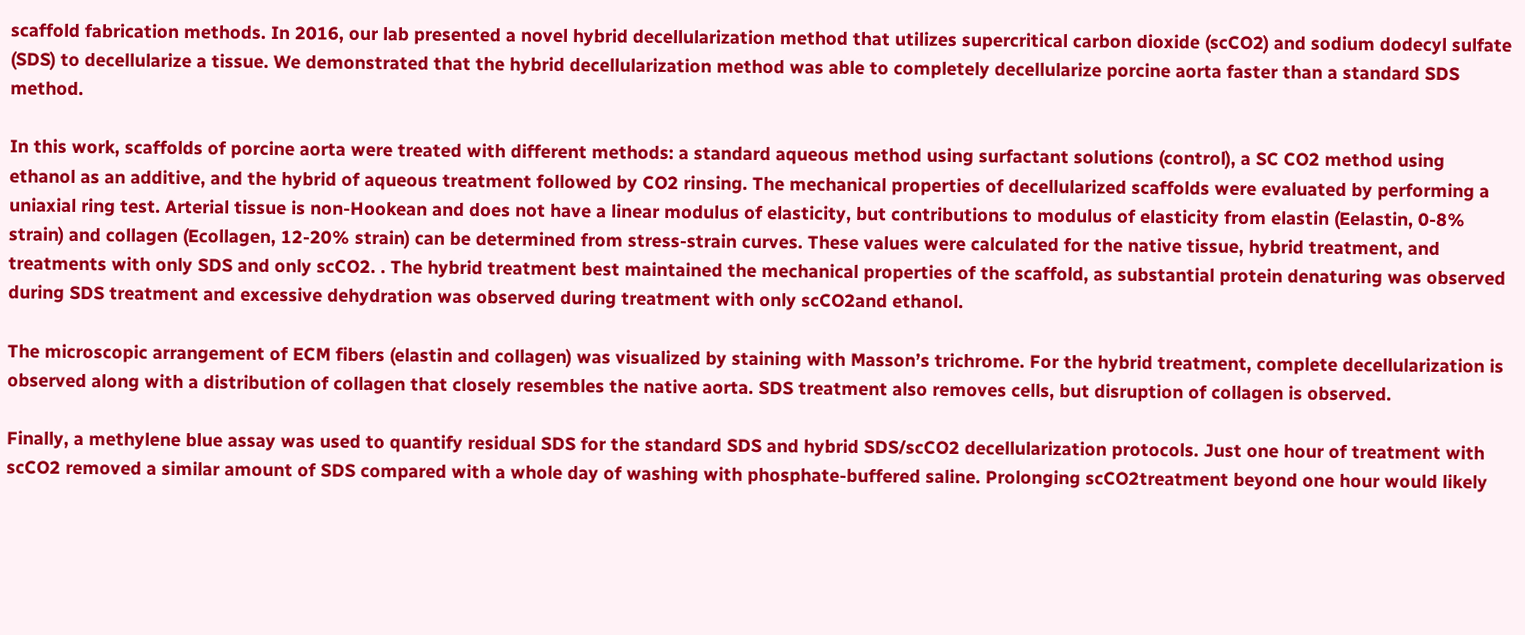scaffold fabrication methods. In 2016, our lab presented a novel hybrid decellularization method that utilizes supercritical carbon dioxide (scCO2) and sodium dodecyl sulfate (SDS) to decellularize a tissue. We demonstrated that the hybrid decellularization method was able to completely decellularize porcine aorta faster than a standard SDS method.

In this work, scaffolds of porcine aorta were treated with different methods: a standard aqueous method using surfactant solutions (control), a SC CO2 method using ethanol as an additive, and the hybrid of aqueous treatment followed by CO2 rinsing. The mechanical properties of decellularized scaffolds were evaluated by performing a uniaxial ring test. Arterial tissue is non-Hookean and does not have a linear modulus of elasticity, but contributions to modulus of elasticity from elastin (Eelastin, 0-8% strain) and collagen (Ecollagen, 12-20% strain) can be determined from stress-strain curves. These values were calculated for the native tissue, hybrid treatment, and treatments with only SDS and only scCO2. . The hybrid treatment best maintained the mechanical properties of the scaffold, as substantial protein denaturing was observed during SDS treatment and excessive dehydration was observed during treatment with only scCO2and ethanol.

The microscopic arrangement of ECM fibers (elastin and collagen) was visualized by staining with Masson’s trichrome. For the hybrid treatment, complete decellularization is observed along with a distribution of collagen that closely resembles the native aorta. SDS treatment also removes cells, but disruption of collagen is observed.

Finally, a methylene blue assay was used to quantify residual SDS for the standard SDS and hybrid SDS/scCO2 decellularization protocols. Just one hour of treatment with scCO2 removed a similar amount of SDS compared with a whole day of washing with phosphate-buffered saline. Prolonging scCO2treatment beyond one hour would likely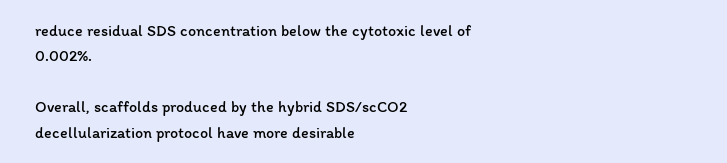reduce residual SDS concentration below the cytotoxic level of 0.002%.

Overall, scaffolds produced by the hybrid SDS/scCO2 decellularization protocol have more desirable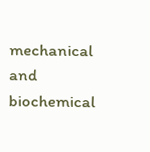mechanical and biochemical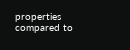properties compared to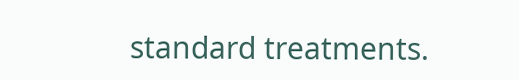standard treatments.